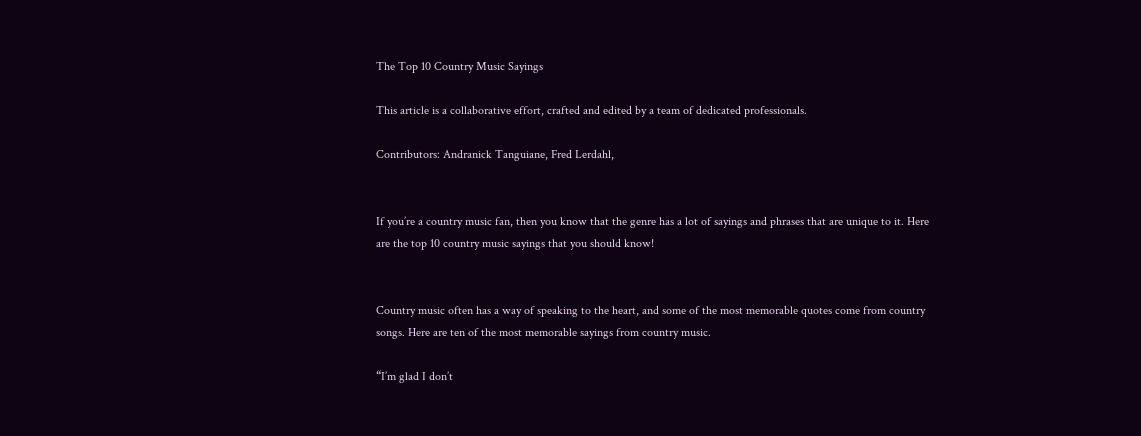The Top 10 Country Music Sayings

This article is a collaborative effort, crafted and edited by a team of dedicated professionals.

Contributors: Andranick Tanguiane, Fred Lerdahl,


If you’re a country music fan, then you know that the genre has a lot of sayings and phrases that are unique to it. Here are the top 10 country music sayings that you should know!


Country music often has a way of speaking to the heart, and some of the most memorable quotes come from country songs. Here are ten of the most memorable sayings from country music.

“I’m glad I don’t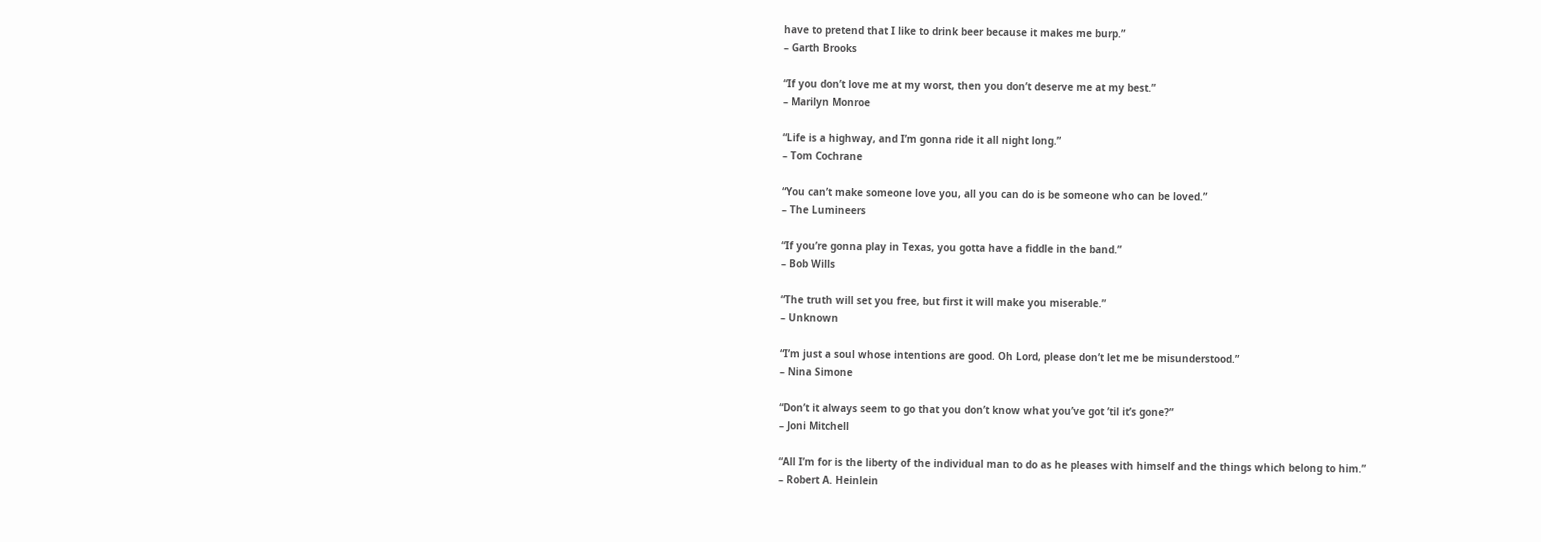have to pretend that I like to drink beer because it makes me burp.”
– Garth Brooks

“If you don’t love me at my worst, then you don’t deserve me at my best.”
– Marilyn Monroe

“Life is a highway, and I’m gonna ride it all night long.”
– Tom Cochrane

“You can’t make someone love you, all you can do is be someone who can be loved.”
– The Lumineers

“If you’re gonna play in Texas, you gotta have a fiddle in the band.”
– Bob Wills

“The truth will set you free, but first it will make you miserable.”
– Unknown

“I’m just a soul whose intentions are good. Oh Lord, please don’t let me be misunderstood.”
– Nina Simone

“Don’t it always seem to go that you don’t know what you’ve got ’til it’s gone?”
– Joni Mitchell

“All I’m for is the liberty of the individual man to do as he pleases with himself and the things which belong to him.”
– Robert A. Heinlein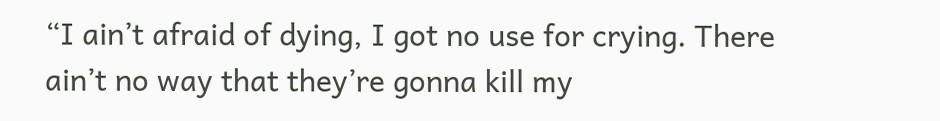“I ain’t afraid of dying, I got no use for crying. There ain’t no way that they’re gonna kill my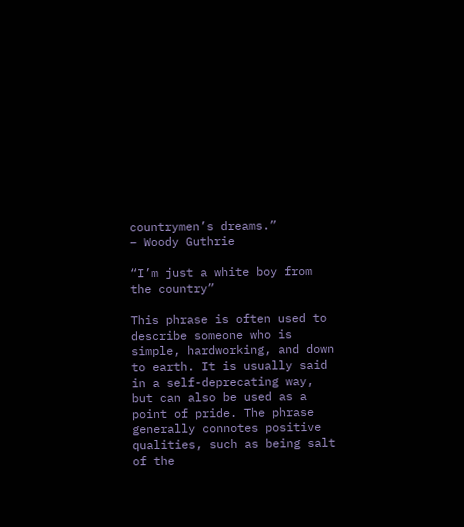countrymen’s dreams.”
– Woody Guthrie

“I’m just a white boy from the country”

This phrase is often used to describe someone who is simple, hardworking, and down to earth. It is usually said in a self-deprecating way, but can also be used as a point of pride. The phrase generally connotes positive qualities, such as being salt of the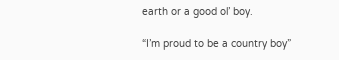earth or a good ol’ boy.

“I’m proud to be a country boy”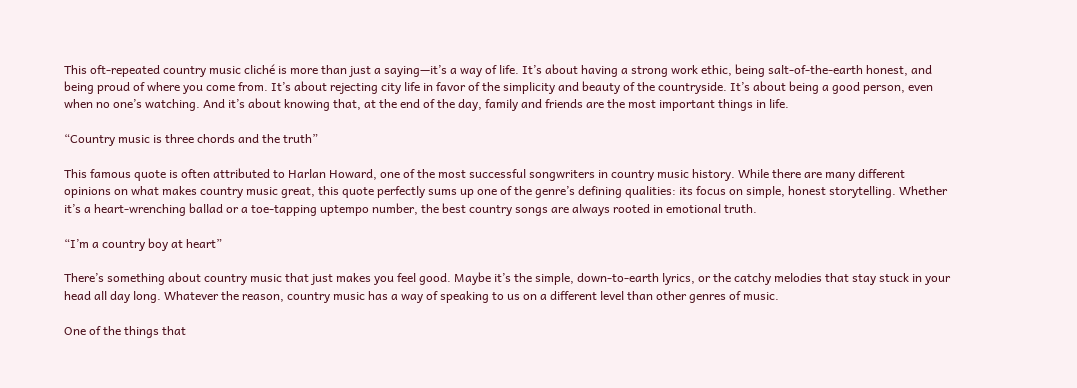This oft-repeated country music cliché is more than just a saying—it’s a way of life. It’s about having a strong work ethic, being salt-of-the-earth honest, and being proud of where you come from. It’s about rejecting city life in favor of the simplicity and beauty of the countryside. It’s about being a good person, even when no one’s watching. And it’s about knowing that, at the end of the day, family and friends are the most important things in life.

“Country music is three chords and the truth”

This famous quote is often attributed to Harlan Howard, one of the most successful songwriters in country music history. While there are many different opinions on what makes country music great, this quote perfectly sums up one of the genre’s defining qualities: its focus on simple, honest storytelling. Whether it’s a heart-wrenching ballad or a toe-tapping uptempo number, the best country songs are always rooted in emotional truth.

“I’m a country boy at heart”

There’s something about country music that just makes you feel good. Maybe it’s the simple, down-to-earth lyrics, or the catchy melodies that stay stuck in your head all day long. Whatever the reason, country music has a way of speaking to us on a different level than other genres of music.

One of the things that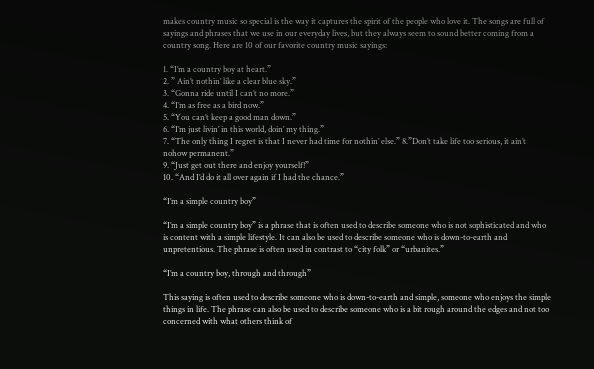makes country music so special is the way it captures the spirit of the people who love it. The songs are full of sayings and phrases that we use in our everyday lives, but they always seem to sound better coming from a country song. Here are 10 of our favorite country music sayings:

1. “I’m a country boy at heart.”
2. ” Ain’t nothin’ like a clear blue sky.”
3. “Gonna ride until I can’t no more.”
4. “I’m as free as a bird now.”
5. “You can’t keep a good man down.”
6. “I’m just livin’ in this world, doin’ my thing.”
7. “The only thing I regret is that I never had time for nothin’ else.” 8.”Don’t take life too serious, it ain’t nohow permanent.”
9. “Just get out there and enjoy yourself!”
10. “And I’d do it all over again if I had the chance.”

“I’m a simple country boy”

“I’m a simple country boy” is a phrase that is often used to describe someone who is not sophisticated and who is content with a simple lifestyle. It can also be used to describe someone who is down-to-earth and unpretentious. The phrase is often used in contrast to “city folk” or “urbanites.”

“I’m a country boy, through and through”

This saying is often used to describe someone who is down-to-earth and simple, someone who enjoys the simple things in life. The phrase can also be used to describe someone who is a bit rough around the edges and not too concerned with what others think of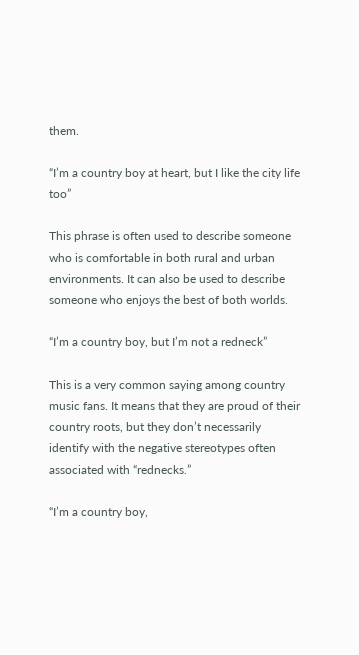them.

“I’m a country boy at heart, but I like the city life too”

This phrase is often used to describe someone who is comfortable in both rural and urban environments. It can also be used to describe someone who enjoys the best of both worlds.

“I’m a country boy, but I’m not a redneck”

This is a very common saying among country music fans. It means that they are proud of their country roots, but they don’t necessarily identify with the negative stereotypes often associated with “rednecks.”

“I’m a country boy,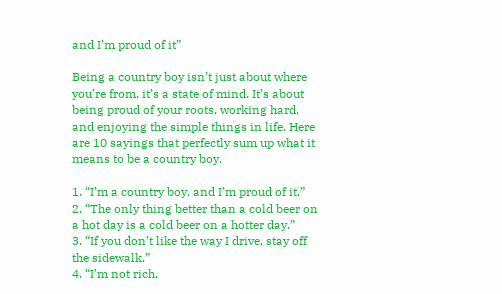and I’m proud of it”

Being a country boy isn’t just about where you’re from, it’s a state of mind. It’s about being proud of your roots, working hard, and enjoying the simple things in life. Here are 10 sayings that perfectly sum up what it means to be a country boy.

1. “I’m a country boy, and I’m proud of it.”
2. “The only thing better than a cold beer on a hot day is a cold beer on a hotter day.”
3. “If you don’t like the way I drive, stay off the sidewalk.”
4. “I’m not rich,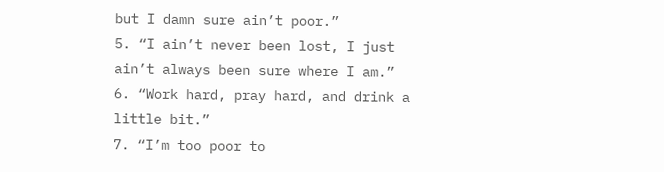but I damn sure ain’t poor.”
5. “I ain’t never been lost, I just ain’t always been sure where I am.”
6. “Work hard, pray hard, and drink a little bit.”
7. “I’m too poor to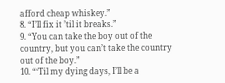afford cheap whiskey.”
8. “I’ll fix it ’til it breaks.”
9. “You can take the boy out of the country, but you can’t take the country out of the boy.”
10. “‘Til my dying days, I’ll be a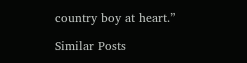country boy at heart.”

Similar Posts